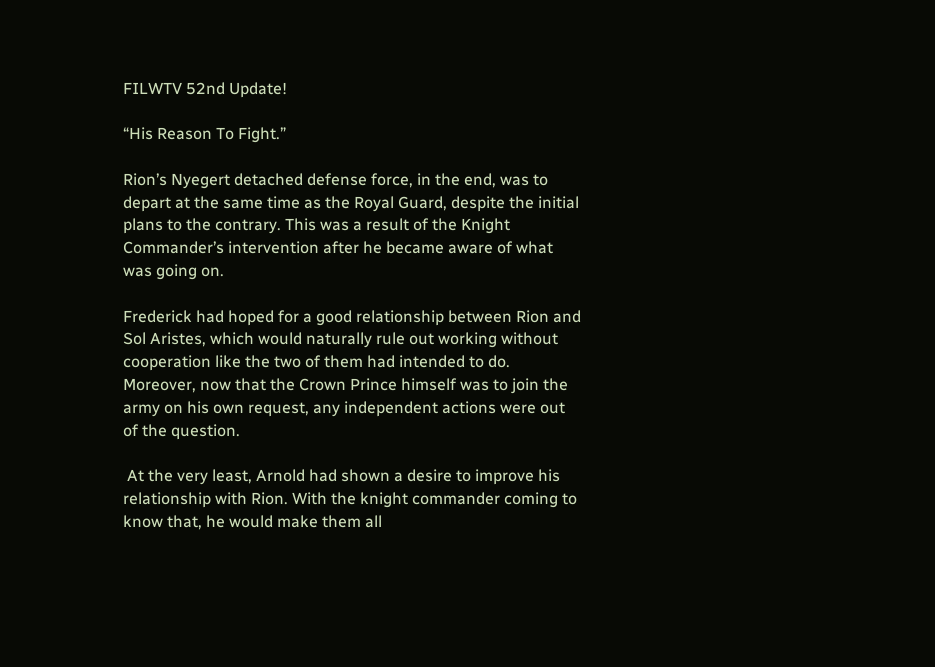FILWTV 52nd Update!

“His Reason To Fight.”

Rion’s Nyegert detached defense force, in the end, was to depart at the same time as the Royal Guard, despite the initial plans to the contrary. This was a result of the Knight Commander’s intervention after he became aware of what was going on.

Frederick had hoped for a good relationship between Rion and Sol Aristes, which would naturally rule out working without cooperation like the two of them had intended to do. Moreover, now that the Crown Prince himself was to join the army on his own request, any independent actions were out of the question.

 At the very least, Arnold had shown a desire to improve his relationship with Rion. With the knight commander coming to know that, he would make them all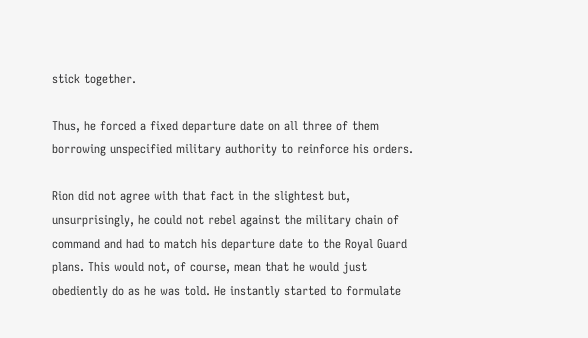stick together.

Thus, he forced a fixed departure date on all three of them borrowing unspecified military authority to reinforce his orders.

Rion did not agree with that fact in the slightest but, unsurprisingly, he could not rebel against the military chain of command and had to match his departure date to the Royal Guard plans. This would not, of course, mean that he would just obediently do as he was told. He instantly started to formulate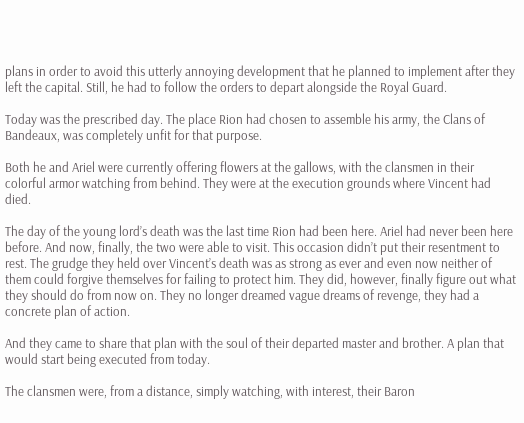plans in order to avoid this utterly annoying development that he planned to implement after they left the capital. Still, he had to follow the orders to depart alongside the Royal Guard.

Today was the prescribed day. The place Rion had chosen to assemble his army, the Clans of Bandeaux, was completely unfit for that purpose.

Both he and Ariel were currently offering flowers at the gallows, with the clansmen in their colorful armor watching from behind. They were at the execution grounds where Vincent had died.

The day of the young lord’s death was the last time Rion had been here. Ariel had never been here before. And now, finally, the two were able to visit. This occasion didn’t put their resentment to rest. The grudge they held over Vincent’s death was as strong as ever and even now neither of them could forgive themselves for failing to protect him. They did, however, finally figure out what they should do from now on. They no longer dreamed vague dreams of revenge, they had a concrete plan of action.

And they came to share that plan with the soul of their departed master and brother. A plan that would start being executed from today.

The clansmen were, from a distance, simply watching, with interest, their Baron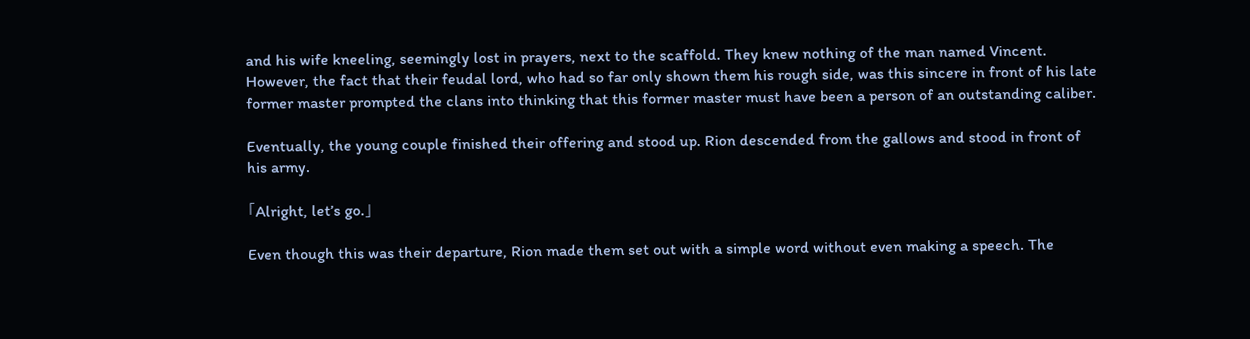and his wife kneeling, seemingly lost in prayers, next to the scaffold. They knew nothing of the man named Vincent. However, the fact that their feudal lord, who had so far only shown them his rough side, was this sincere in front of his late former master prompted the clans into thinking that this former master must have been a person of an outstanding caliber.

Eventually, the young couple finished their offering and stood up. Rion descended from the gallows and stood in front of his army.

「Alright, let’s go.」

Even though this was their departure, Rion made them set out with a simple word without even making a speech. The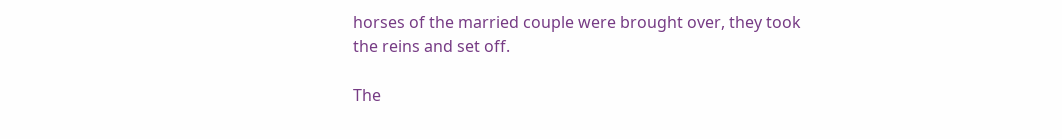horses of the married couple were brought over, they took the reins and set off.

The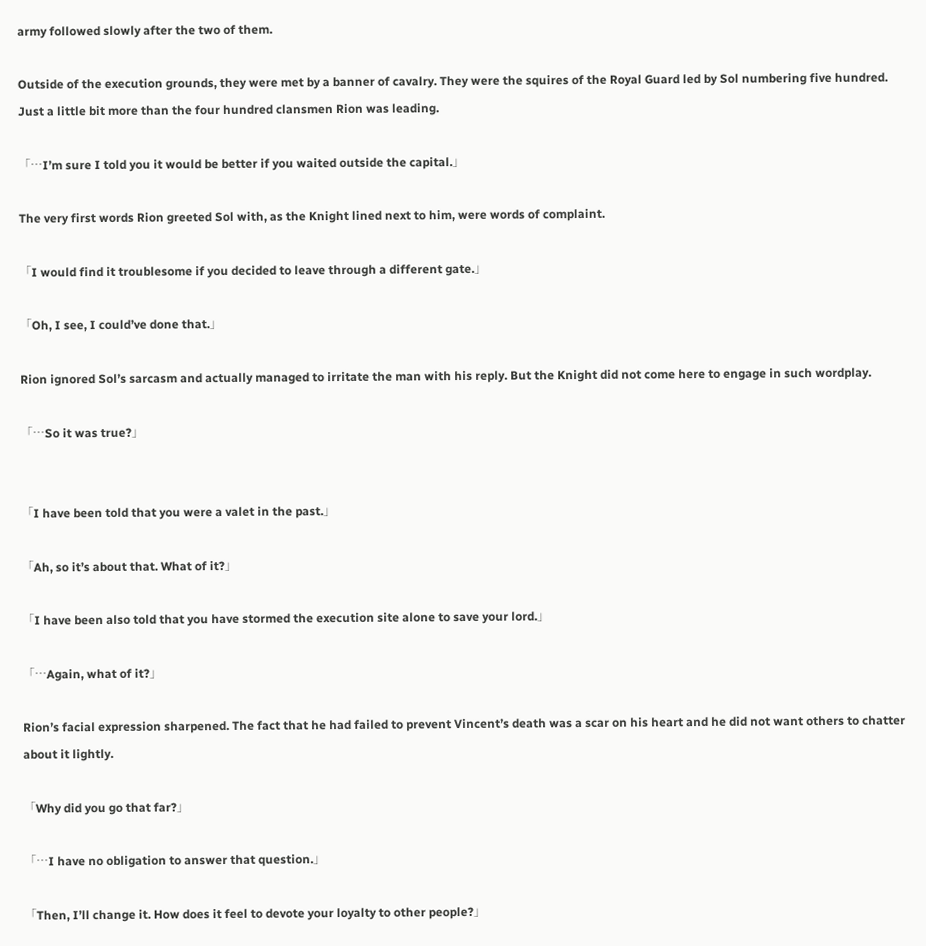army followed slowly after the two of them.

Outside of the execution grounds, they were met by a banner of cavalry. They were the squires of the Royal Guard led by Sol numbering five hundred. Just a little bit more than the four hundred clansmen Rion was leading.

「…I’m sure I told you it would be better if you waited outside the capital.」

The very first words Rion greeted Sol with, as the Knight lined next to him, were words of complaint.

「I would find it troublesome if you decided to leave through a different gate.」

「Oh, I see, I could’ve done that.」

Rion ignored Sol’s sarcasm and actually managed to irritate the man with his reply. But the Knight did not come here to engage in such wordplay.

「…So it was true?」


「I have been told that you were a valet in the past.」

「Ah, so it’s about that. What of it?」

「I have been also told that you have stormed the execution site alone to save your lord.」

「…Again, what of it?」

Rion’s facial expression sharpened. The fact that he had failed to prevent Vincent’s death was a scar on his heart and he did not want others to chatter about it lightly.

「Why did you go that far?」

「…I have no obligation to answer that question.」

「Then, I’ll change it. How does it feel to devote your loyalty to other people?」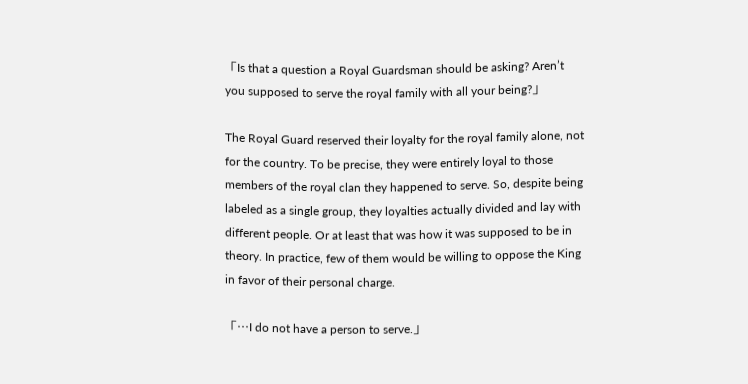「Is that a question a Royal Guardsman should be asking? Aren’t you supposed to serve the royal family with all your being?」

The Royal Guard reserved their loyalty for the royal family alone, not for the country. To be precise, they were entirely loyal to those members of the royal clan they happened to serve. So, despite being labeled as a single group, they loyalties actually divided and lay with different people. Or at least that was how it was supposed to be in theory. In practice, few of them would be willing to oppose the King in favor of their personal charge.

「…I do not have a person to serve.」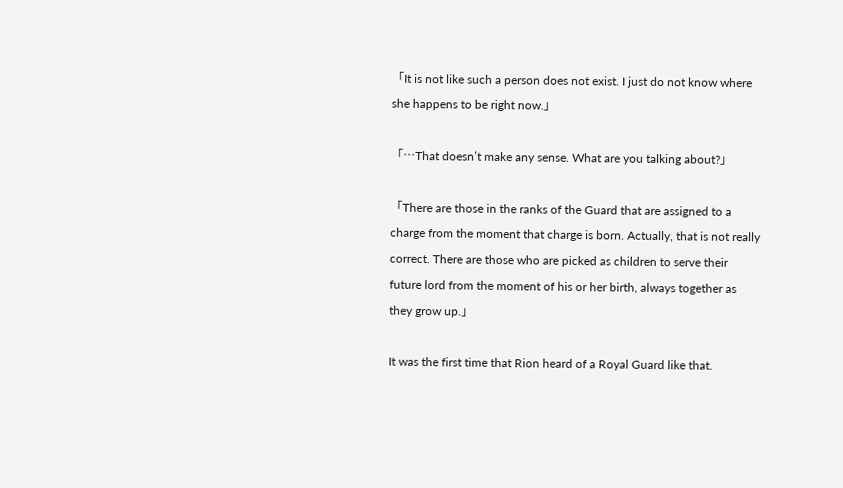「It is not like such a person does not exist. I just do not know where she happens to be right now.」

「…That doesn’t make any sense. What are you talking about?」

「There are those in the ranks of the Guard that are assigned to a charge from the moment that charge is born. Actually, that is not really correct. There are those who are picked as children to serve their future lord from the moment of his or her birth, always together as they grow up.」

It was the first time that Rion heard of a Royal Guard like that.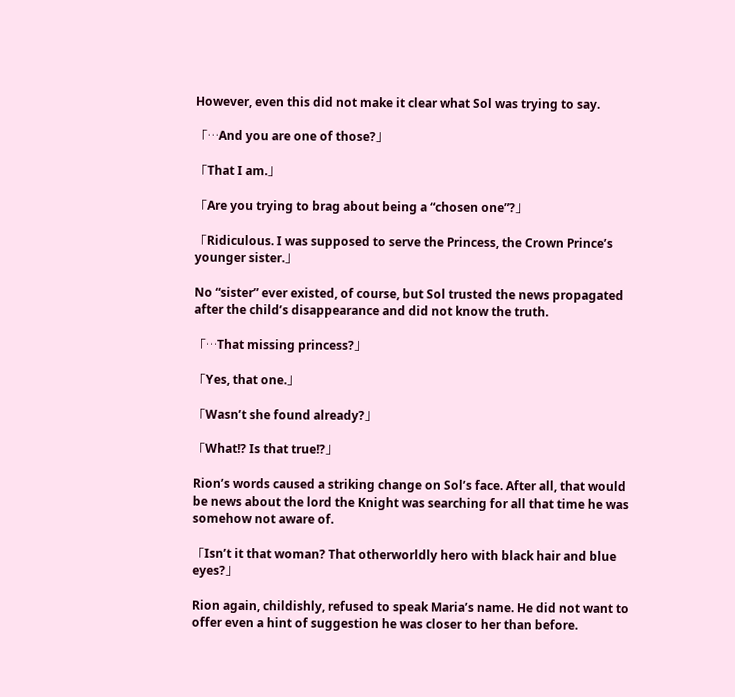However, even this did not make it clear what Sol was trying to say.

「…And you are one of those?」

「That I am.」

「Are you trying to brag about being a “chosen one”?」

「Ridiculous. I was supposed to serve the Princess, the Crown Prince’s younger sister.」

No “sister” ever existed, of course, but Sol trusted the news propagated after the child’s disappearance and did not know the truth.

「…That missing princess?」

「Yes, that one.」

「Wasn’t she found already?」

「What!? Is that true!?」

Rion’s words caused a striking change on Sol’s face. After all, that would be news about the lord the Knight was searching for all that time he was somehow not aware of.

「Isn’t it that woman? That otherworldly hero with black hair and blue eyes?」

Rion again, childishly, refused to speak Maria’s name. He did not want to offer even a hint of suggestion he was closer to her than before.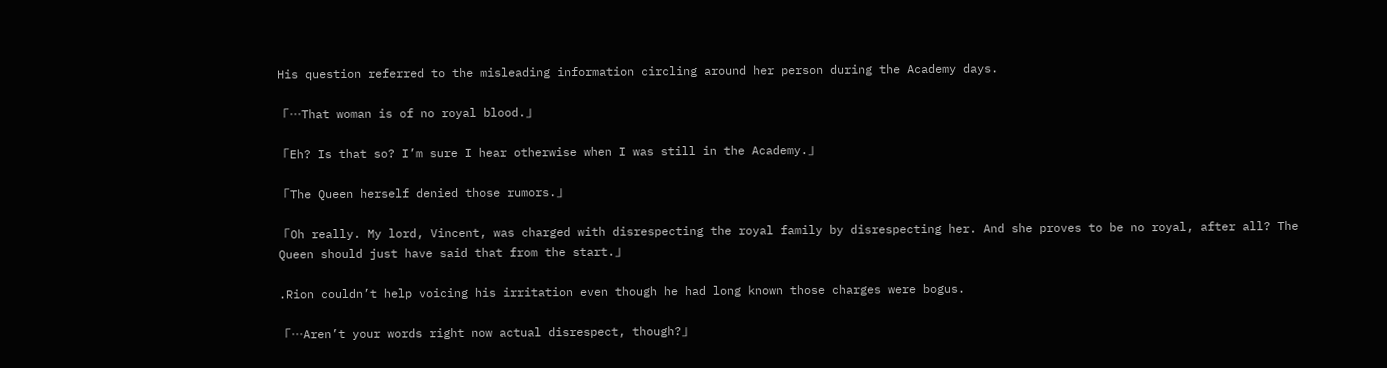His question referred to the misleading information circling around her person during the Academy days.

「…That woman is of no royal blood.」

「Eh? Is that so? I’m sure I hear otherwise when I was still in the Academy.」

「The Queen herself denied those rumors.」

「Oh really. My lord, Vincent, was charged with disrespecting the royal family by disrespecting her. And she proves to be no royal, after all? The Queen should just have said that from the start.」

.Rion couldn’t help voicing his irritation even though he had long known those charges were bogus.

「…Aren’t your words right now actual disrespect, though?」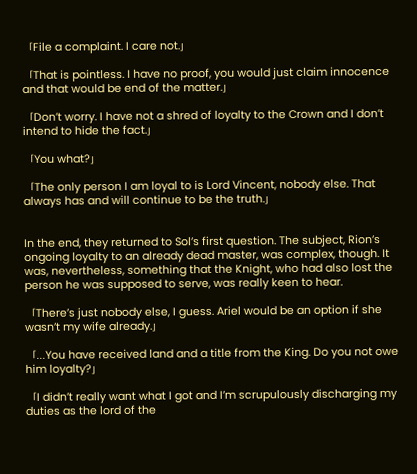「File a complaint. I care not.」

「That is pointless. I have no proof, you would just claim innocence and that would be end of the matter.」

「Don’t worry. I have not a shred of loyalty to the Crown and I don’t intend to hide the fact.」

「You what?」

「The only person I am loyal to is Lord Vincent, nobody else. That always has and will continue to be the truth.」


In the end, they returned to Sol’s first question. The subject, Rion’s ongoing loyalty to an already dead master, was complex, though. It was, nevertheless, something that the Knight, who had also lost the person he was supposed to serve, was really keen to hear.

「There’s just nobody else, I guess. Ariel would be an option if she wasn’t my wife already.」

「…You have received land and a title from the King. Do you not owe him loyalty?」

「I didn’t really want what I got and I’m scrupulously discharging my duties as the lord of the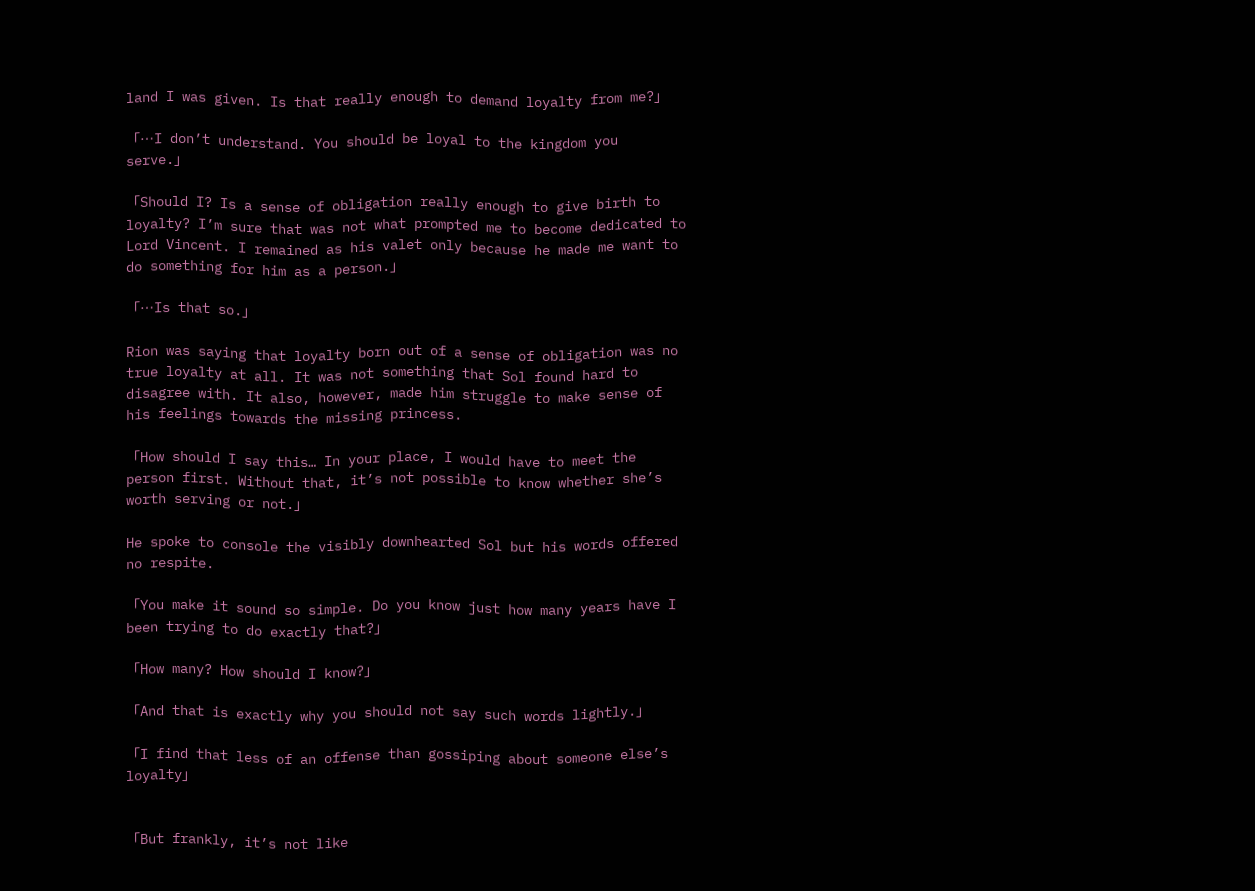land I was given. Is that really enough to demand loyalty from me?」

「…I don’t understand. You should be loyal to the kingdom you serve.」

「Should I? Is a sense of obligation really enough to give birth to loyalty? I’m sure that was not what prompted me to become dedicated to Lord Vincent. I remained as his valet only because he made me want to do something for him as a person.」

「…Is that so.」

Rion was saying that loyalty born out of a sense of obligation was no true loyalty at all. It was not something that Sol found hard to disagree with. It also, however, made him struggle to make sense of his feelings towards the missing princess.

「How should I say this… In your place, I would have to meet the person first. Without that, it’s not possible to know whether she’s worth serving or not.」

He spoke to console the visibly downhearted Sol but his words offered no respite.

「You make it sound so simple. Do you know just how many years have I been trying to do exactly that?」

「How many? How should I know?」

「And that is exactly why you should not say such words lightly.」

「I find that less of an offense than gossiping about someone else’s loyalty」


「But frankly, it’s not like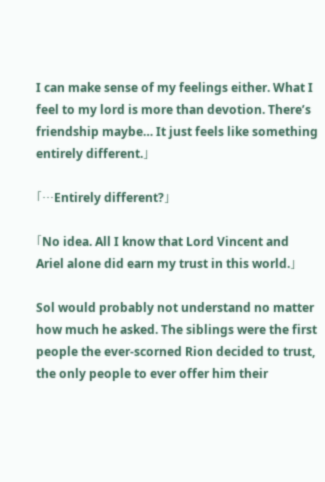I can make sense of my feelings either. What I feel to my lord is more than devotion. There’s friendship maybe… It just feels like something entirely different.」

「…Entirely different?」

「No idea. All I know that Lord Vincent and Ariel alone did earn my trust in this world.」

Sol would probably not understand no matter how much he asked. The siblings were the first people the ever-scorned Rion decided to trust, the only people to ever offer him their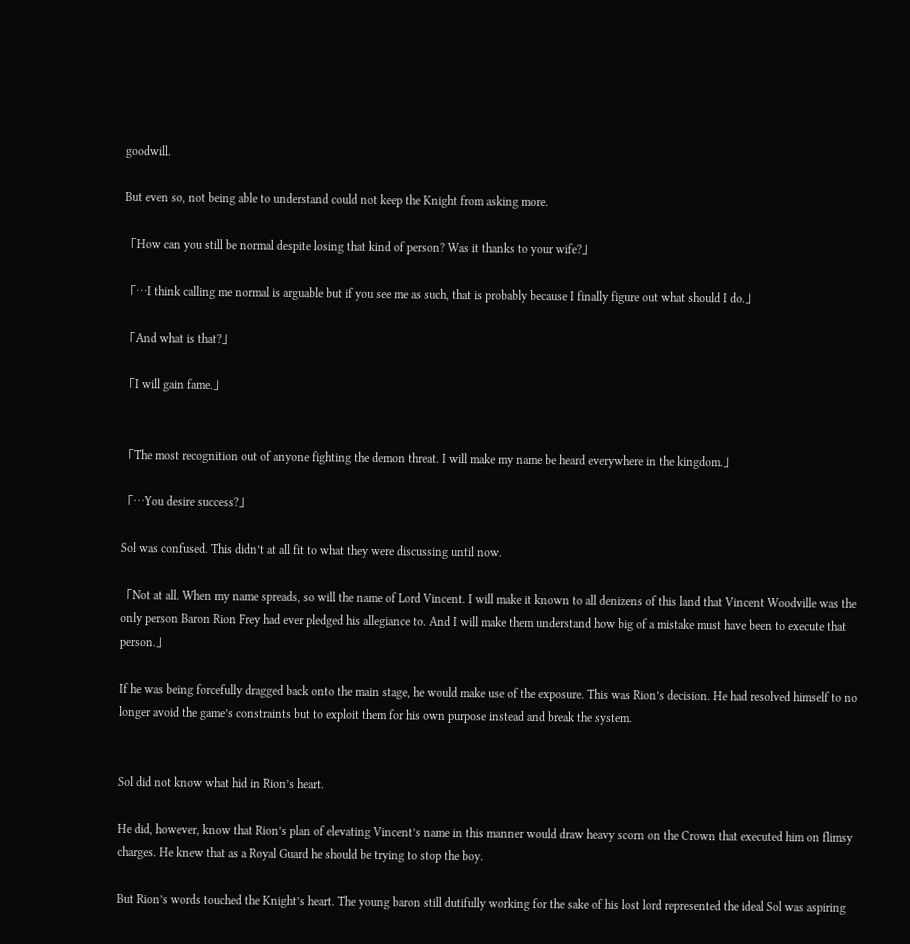goodwill.

But even so, not being able to understand could not keep the Knight from asking more.

「How can you still be normal despite losing that kind of person? Was it thanks to your wife?」

「…I think calling me normal is arguable but if you see me as such, that is probably because I finally figure out what should I do.」

「And what is that?」

「I will gain fame.」


「The most recognition out of anyone fighting the demon threat. I will make my name be heard everywhere in the kingdom.」

「…You desire success?」

Sol was confused. This didn’t at all fit to what they were discussing until now.

「Not at all. When my name spreads, so will the name of Lord Vincent. I will make it known to all denizens of this land that Vincent Woodville was the only person Baron Rion Frey had ever pledged his allegiance to. And I will make them understand how big of a mistake must have been to execute that person.」

If he was being forcefully dragged back onto the main stage, he would make use of the exposure. This was Rion’s decision. He had resolved himself to no longer avoid the game’s constraints but to exploit them for his own purpose instead and break the system.


Sol did not know what hid in Rion’s heart.

He did, however, know that Rion’s plan of elevating Vincent’s name in this manner would draw heavy scorn on the Crown that executed him on flimsy charges. He knew that as a Royal Guard he should be trying to stop the boy.

But Rion’s words touched the Knight’s heart. The young baron still dutifully working for the sake of his lost lord represented the ideal Sol was aspiring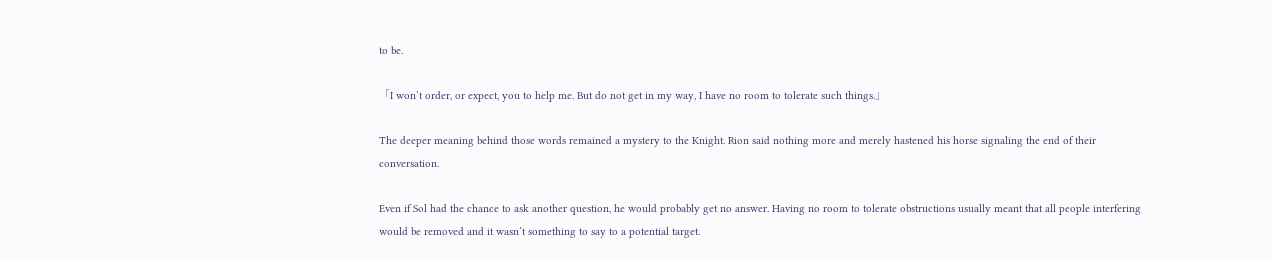to be.

「I won’t order, or expect, you to help me. But do not get in my way, I have no room to tolerate such things.」

The deeper meaning behind those words remained a mystery to the Knight. Rion said nothing more and merely hastened his horse signaling the end of their conversation.

Even if Sol had the chance to ask another question, he would probably get no answer. Having no room to tolerate obstructions usually meant that all people interfering would be removed and it wasn’t something to say to a potential target.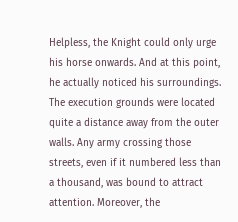Helpless, the Knight could only urge his horse onwards. And at this point, he actually noticed his surroundings. The execution grounds were located quite a distance away from the outer walls. Any army crossing those streets, even if it numbered less than a thousand, was bound to attract attention. Moreover, the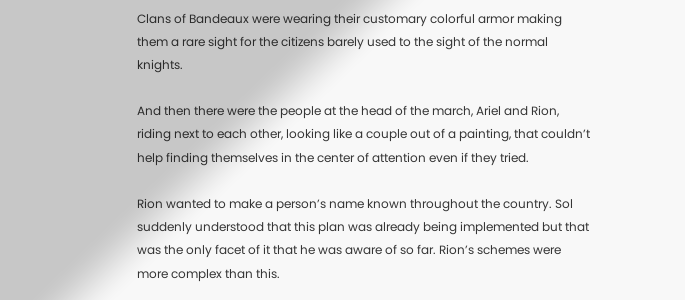Clans of Bandeaux were wearing their customary colorful armor making them a rare sight for the citizens barely used to the sight of the normal knights.

And then there were the people at the head of the march, Ariel and Rion, riding next to each other, looking like a couple out of a painting, that couldn’t help finding themselves in the center of attention even if they tried.

Rion wanted to make a person’s name known throughout the country. Sol suddenly understood that this plan was already being implemented but that was the only facet of it that he was aware of so far. Rion’s schemes were more complex than this.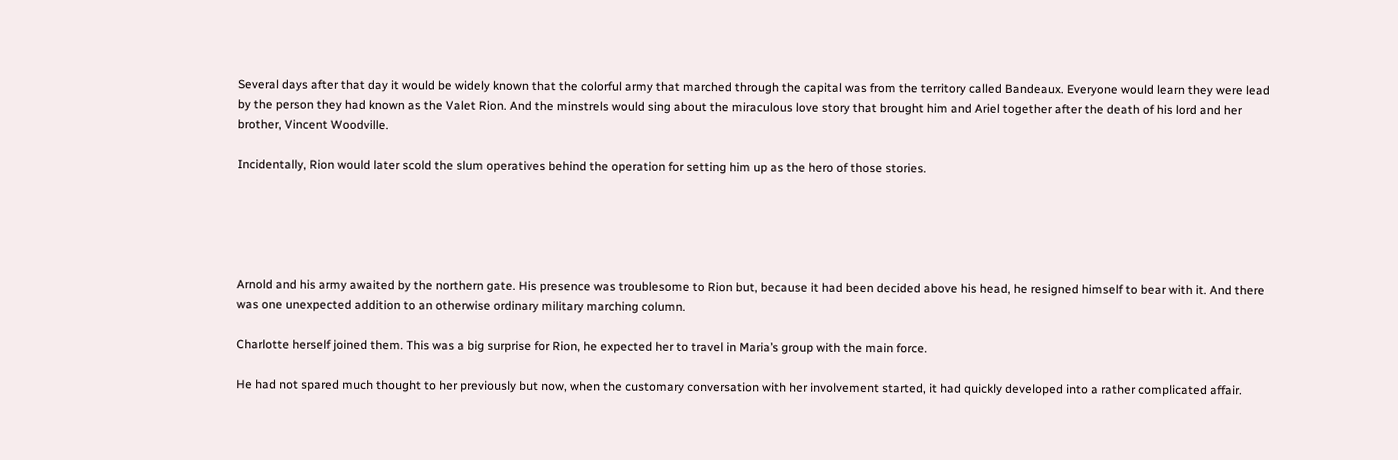Several days after that day it would be widely known that the colorful army that marched through the capital was from the territory called Bandeaux. Everyone would learn they were lead by the person they had known as the Valet Rion. And the minstrels would sing about the miraculous love story that brought him and Ariel together after the death of his lord and her brother, Vincent Woodville.

Incidentally, Rion would later scold the slum operatives behind the operation for setting him up as the hero of those stories.





Arnold and his army awaited by the northern gate. His presence was troublesome to Rion but, because it had been decided above his head, he resigned himself to bear with it. And there was one unexpected addition to an otherwise ordinary military marching column.

Charlotte herself joined them. This was a big surprise for Rion, he expected her to travel in Maria’s group with the main force.

He had not spared much thought to her previously but now, when the customary conversation with her involvement started, it had quickly developed into a rather complicated affair.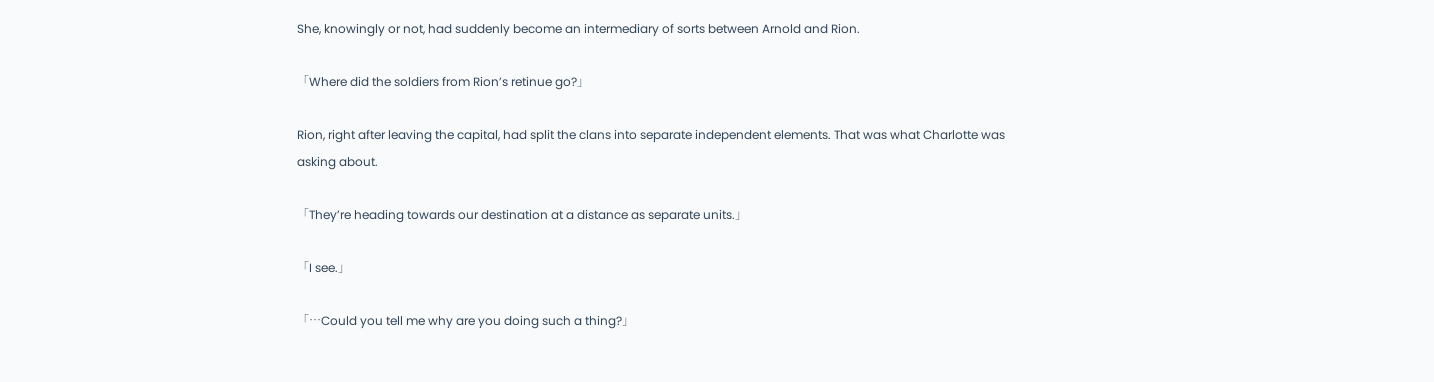She, knowingly or not, had suddenly become an intermediary of sorts between Arnold and Rion.

「Where did the soldiers from Rion’s retinue go?」

Rion, right after leaving the capital, had split the clans into separate independent elements. That was what Charlotte was asking about.

「They’re heading towards our destination at a distance as separate units.」

「I see.」

「…Could you tell me why are you doing such a thing?」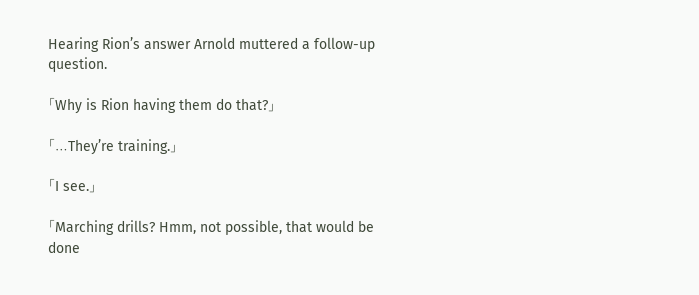Hearing Rion’s answer Arnold muttered a follow-up question.

「Why is Rion having them do that?」

「…They’re training.」

「I see.」

「Marching drills? Hmm, not possible, that would be done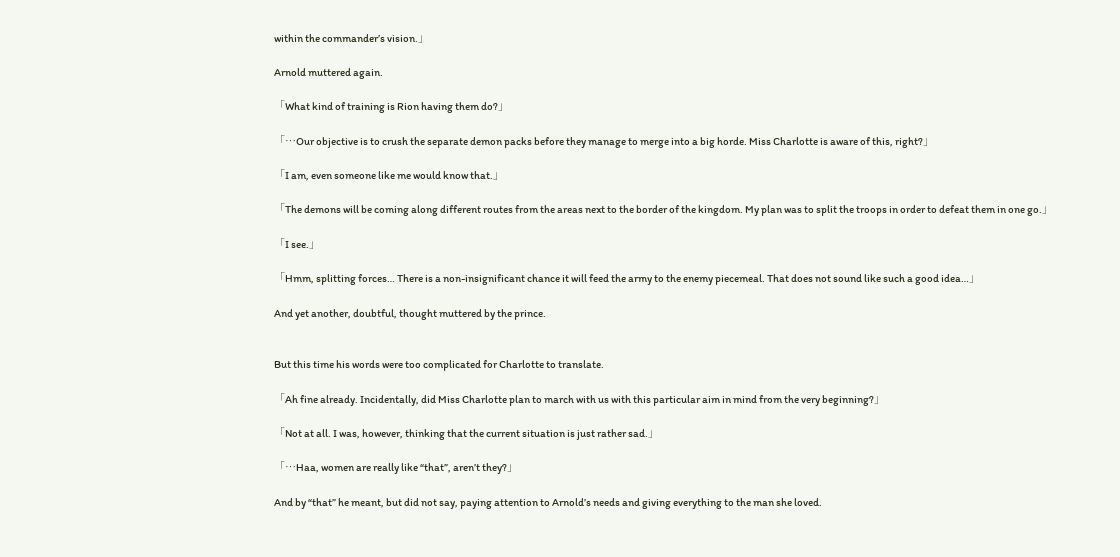within the commander’s vision.」

Arnold muttered again.

「What kind of training is Rion having them do?」

「…Our objective is to crush the separate demon packs before they manage to merge into a big horde. Miss Charlotte is aware of this, right?」

「I am, even someone like me would know that.」

「The demons will be coming along different routes from the areas next to the border of the kingdom. My plan was to split the troops in order to defeat them in one go.」

「I see.」

「Hmm, splitting forces… There is a non-insignificant chance it will feed the army to the enemy piecemeal. That does not sound like such a good idea…」

And yet another, doubtful, thought muttered by the prince.


But this time his words were too complicated for Charlotte to translate.

「Ah fine already. Incidentally, did Miss Charlotte plan to march with us with this particular aim in mind from the very beginning?」

「Not at all. I was, however, thinking that the current situation is just rather sad.」

「…Haa, women are really like “that”, aren’t they?」

And by “that” he meant, but did not say, paying attention to Arnold’s needs and giving everything to the man she loved.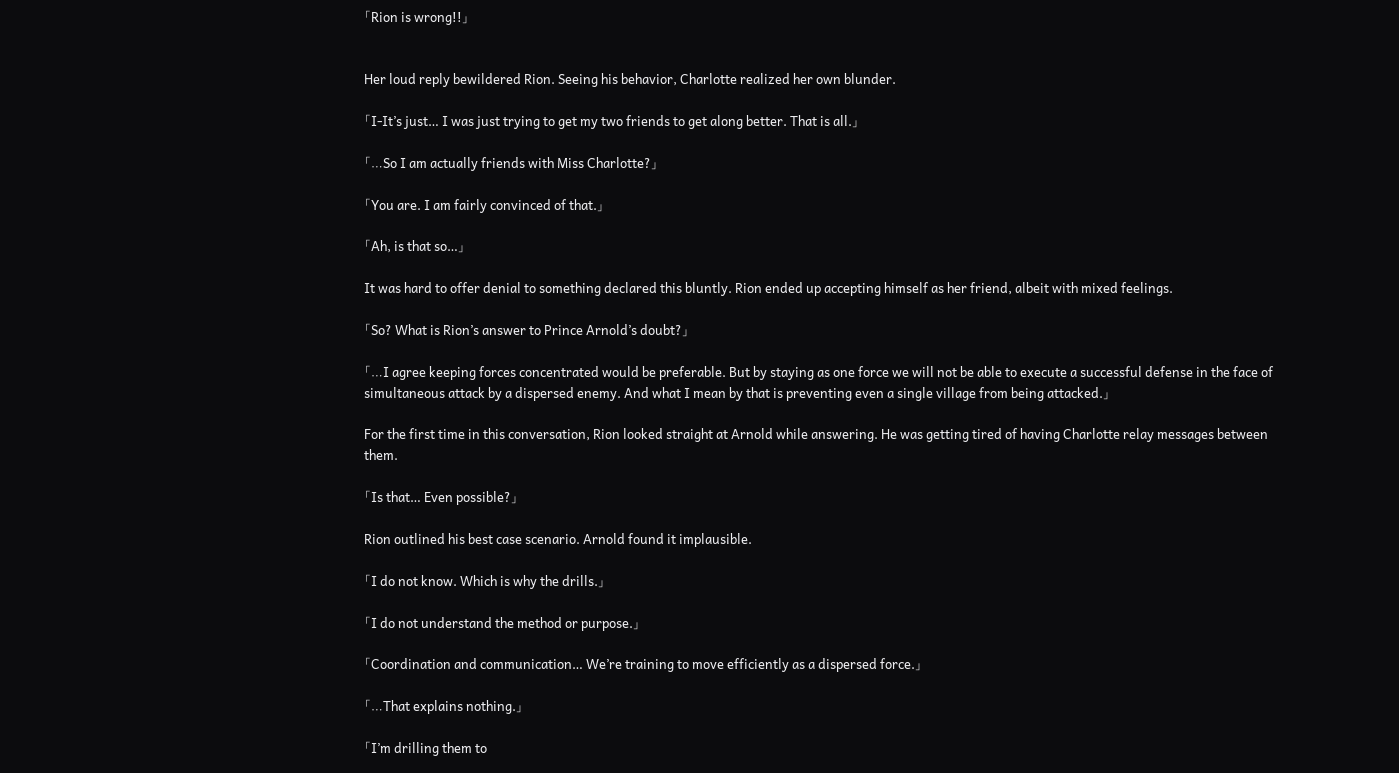「Rion is wrong!!」


Her loud reply bewildered Rion. Seeing his behavior, Charlotte realized her own blunder.

「I-It’s just… I was just trying to get my two friends to get along better. That is all.」

「…So I am actually friends with Miss Charlotte?」

「You are. I am fairly convinced of that.」

「Ah, is that so…」

It was hard to offer denial to something declared this bluntly. Rion ended up accepting himself as her friend, albeit with mixed feelings.

「So? What is Rion’s answer to Prince Arnold’s doubt?」

「…I agree keeping forces concentrated would be preferable. But by staying as one force we will not be able to execute a successful defense in the face of simultaneous attack by a dispersed enemy. And what I mean by that is preventing even a single village from being attacked.」

For the first time in this conversation, Rion looked straight at Arnold while answering. He was getting tired of having Charlotte relay messages between them.

「Is that… Even possible?」

Rion outlined his best case scenario. Arnold found it implausible.

「I do not know. Which is why the drills.」

「I do not understand the method or purpose.」

「Coordination and communication… We’re training to move efficiently as a dispersed force.」

「…That explains nothing.」

「I’m drilling them to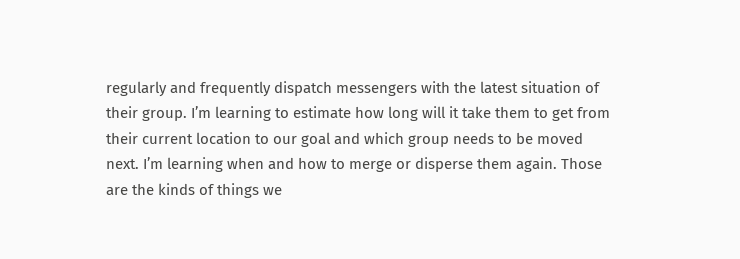regularly and frequently dispatch messengers with the latest situation of their group. I’m learning to estimate how long will it take them to get from their current location to our goal and which group needs to be moved next. I’m learning when and how to merge or disperse them again. Those are the kinds of things we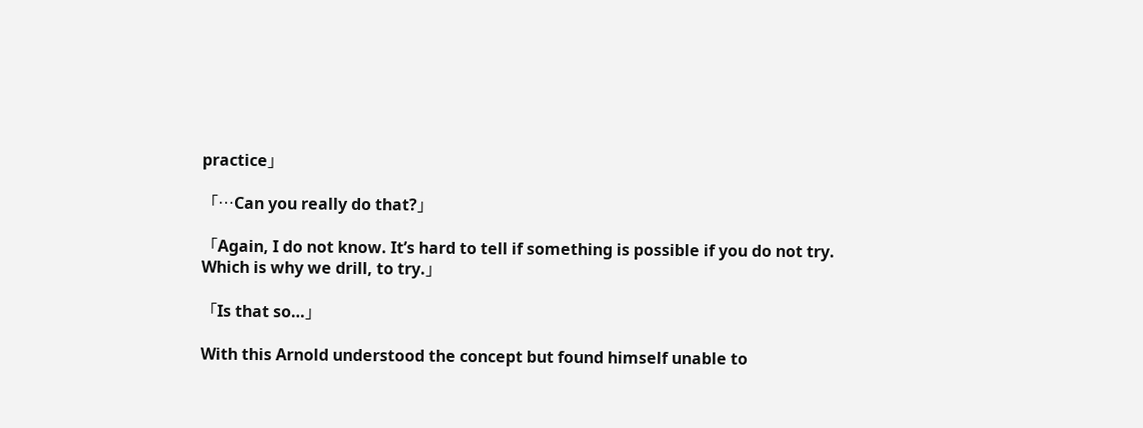practice」

「…Can you really do that?」

「Again, I do not know. It’s hard to tell if something is possible if you do not try. Which is why we drill, to try.」

「Is that so…」

With this Arnold understood the concept but found himself unable to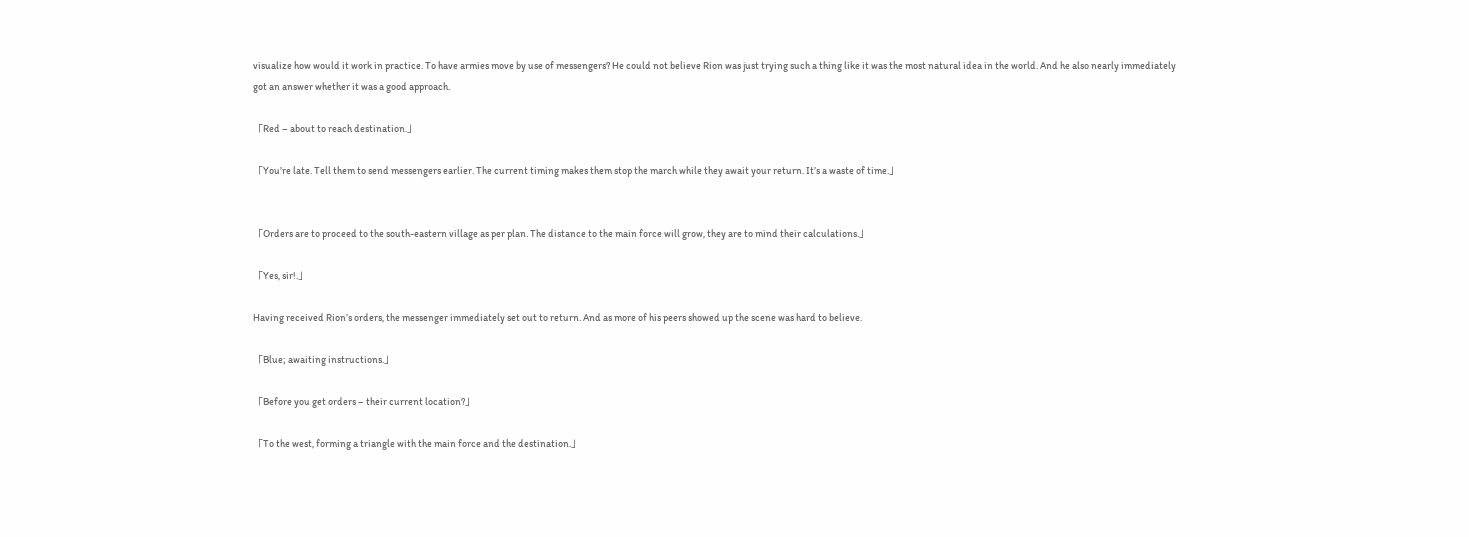visualize how would it work in practice. To have armies move by use of messengers? He could not believe Rion was just trying such a thing like it was the most natural idea in the world. And he also nearly immediately got an answer whether it was a good approach.

「Red – about to reach destination.」

「You’re late. Tell them to send messengers earlier. The current timing makes them stop the march while they await your return. It’s a waste of time.」


「Orders are to proceed to the south-eastern village as per plan. The distance to the main force will grow, they are to mind their calculations.」

「Yes, sir!.」

Having received Rion’s orders, the messenger immediately set out to return. And as more of his peers showed up the scene was hard to believe.

「Blue; awaiting instructions.」

「Before you get orders – their current location?」

「To the west, forming a triangle with the main force and the destination.」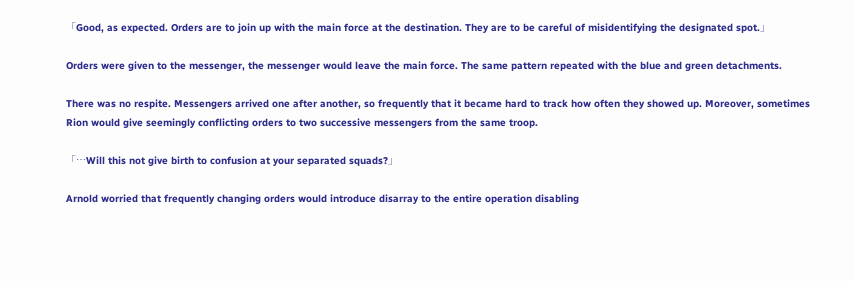「Good, as expected. Orders are to join up with the main force at the destination. They are to be careful of misidentifying the designated spot.」

Orders were given to the messenger, the messenger would leave the main force. The same pattern repeated with the blue and green detachments.

There was no respite. Messengers arrived one after another, so frequently that it became hard to track how often they showed up. Moreover, sometimes Rion would give seemingly conflicting orders to two successive messengers from the same troop.

「…Will this not give birth to confusion at your separated squads?」

Arnold worried that frequently changing orders would introduce disarray to the entire operation disabling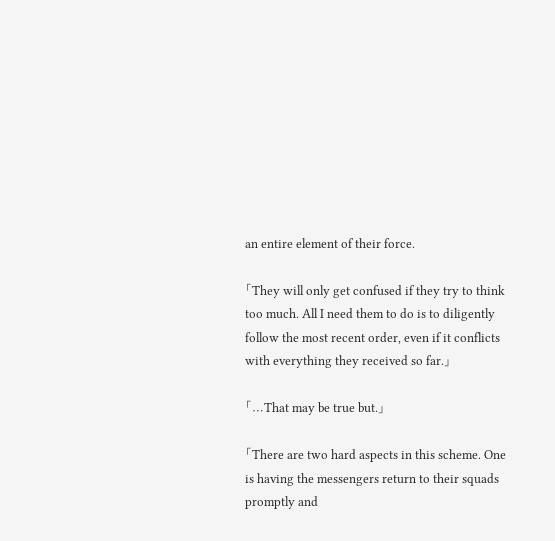an entire element of their force.

「They will only get confused if they try to think too much. All I need them to do is to diligently follow the most recent order, even if it conflicts with everything they received so far.」

「…That may be true but.」

「There are two hard aspects in this scheme. One is having the messengers return to their squads promptly and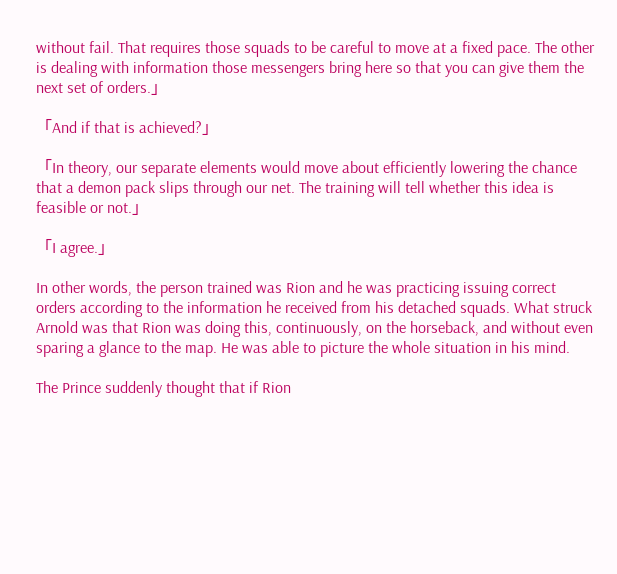without fail. That requires those squads to be careful to move at a fixed pace. The other is dealing with information those messengers bring here so that you can give them the next set of orders.」

「And if that is achieved?」

「In theory, our separate elements would move about efficiently lowering the chance that a demon pack slips through our net. The training will tell whether this idea is feasible or not.」

「I agree.」

In other words, the person trained was Rion and he was practicing issuing correct orders according to the information he received from his detached squads. What struck Arnold was that Rion was doing this, continuously, on the horseback, and without even sparing a glance to the map. He was able to picture the whole situation in his mind.

The Prince suddenly thought that if Rion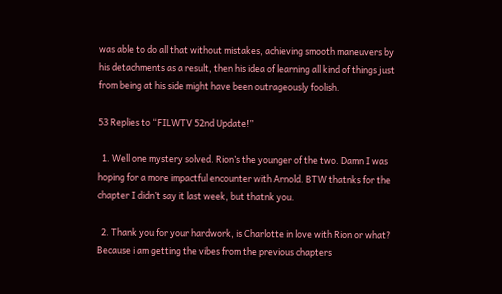was able to do all that without mistakes, achieving smooth maneuvers by his detachments as a result, then his idea of learning all kind of things just from being at his side might have been outrageously foolish.

53 Replies to “FILWTV 52nd Update!”

  1. Well one mystery solved. Rion’s the younger of the two. Damn I was hoping for a more impactful encounter with Arnold. BTW thatnks for the chapter I didn’t say it last week, but thatnk you.

  2. Thank you for your hardwork, is Charlotte in love with Rion or what? Because i am getting the vibes from the previous chapters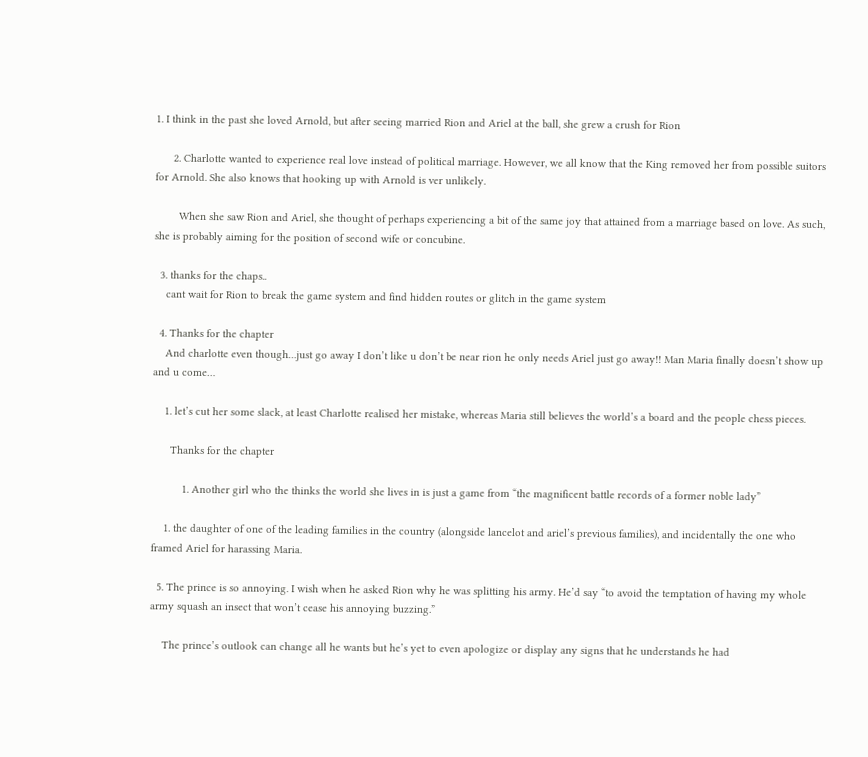1. I think in the past she loved Arnold, but after seeing married Rion and Ariel at the ball, she grew a crush for Rion

      2. Charlotte wanted to experience real love instead of political marriage. However, we all know that the King removed her from possible suitors for Arnold. She also knows that hooking up with Arnold is ver unlikely.

        When she saw Rion and Ariel, she thought of perhaps experiencing a bit of the same joy that attained from a marriage based on love. As such, she is probably aiming for the position of second wife or concubine.

  3. thanks for the chaps..
    cant wait for Rion to break the game system and find hidden routes or glitch in the game system

  4. Thanks for the chapter
    And charlotte even though…just go away I don’t like u don’t be near rion he only needs Ariel just go away!! Man Maria finally doesn’t show up and u come…

    1. let’s cut her some slack, at least Charlotte realised her mistake, whereas Maria still believes the world’s a board and the people chess pieces.

      Thanks for the chapter

          1. Another girl who the thinks the world she lives in is just a game from “the magnificent battle records of a former noble lady”

    1. the daughter of one of the leading families in the country (alongside lancelot and ariel’s previous families), and incidentally the one who framed Ariel for harassing Maria.

  5. The prince is so annoying. I wish when he asked Rion why he was splitting his army. He’d say “to avoid the temptation of having my whole army squash an insect that won’t cease his annoying buzzing.”

    The prince’s outlook can change all he wants but he’s yet to even apologize or display any signs that he understands he had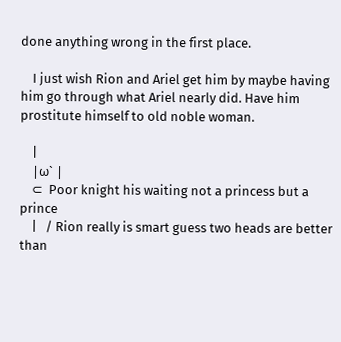done anything wrong in the first place.

    I just wish Rion and Ariel get him by maybe having him go through what Ariel nearly did. Have him prostitute himself to old noble woman.

    |
    |ω` |
    ⊂  Poor knight his waiting not a princess but a prince
    |   / Rion really is smart guess two heads are better than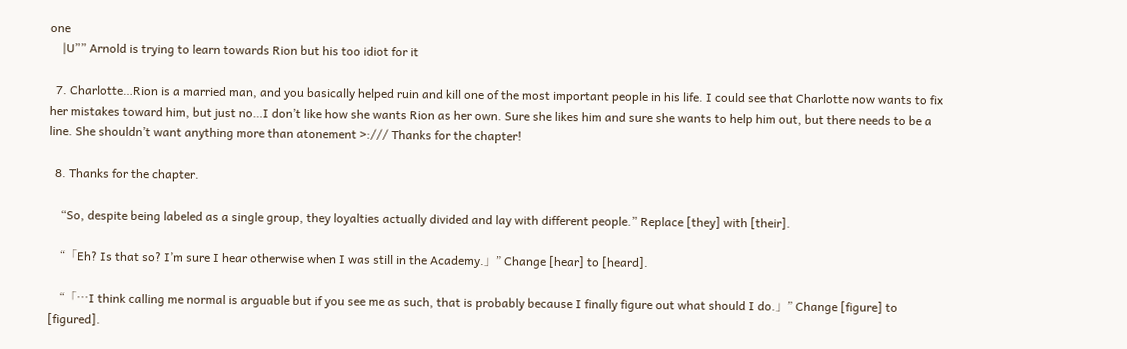one
    |U”” Arnold is trying to learn towards Rion but his too idiot for it

  7. Charlotte…Rion is a married man, and you basically helped ruin and kill one of the most important people in his life. I could see that Charlotte now wants to fix her mistakes toward him, but just no…I don’t like how she wants Rion as her own. Sure she likes him and sure she wants to help him out, but there needs to be a line. She shouldn’t want anything more than atonement >:/// Thanks for the chapter!

  8. Thanks for the chapter.

    “So, despite being labeled as a single group, they loyalties actually divided and lay with different people.” Replace [they] with [their].

    “「Eh? Is that so? I’m sure I hear otherwise when I was still in the Academy.」” Change [hear] to [heard].

    “「…I think calling me normal is arguable but if you see me as such, that is probably because I finally figure out what should I do.」” Change [figure] to [figured].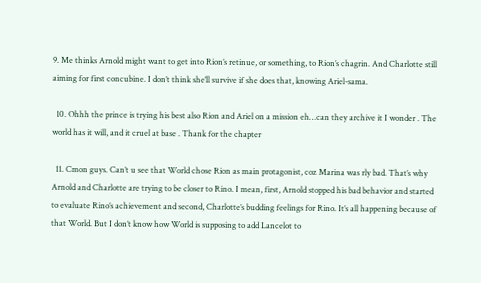9. Me thinks Arnold might want to get into Rion’s retinue, or something, to Rion’s chagrin. And Charlotte still aiming for first concubine. I don’t think she’ll survive if she does that, knowing Ariel-sama.

  10. Ohhh the prince is trying his best also Rion and Ariel on a mission eh…can they archive it I wonder . The world has it will, and it cruel at base . Thank for the chapter

  11. Cmon guys. Can’t u see that World chose Rion as main protagonist, coz Marina was rly bad. That’s why Arnold and Charlotte are trying to be closer to Rino. I mean, first, Arnold stopped his bad behavior and started to evaluate Rino’s achievement and second, Charlotte’s budding feelings for Rino. It’s all happening because of that World. But I don’t know how World is supposing to add Lancelot to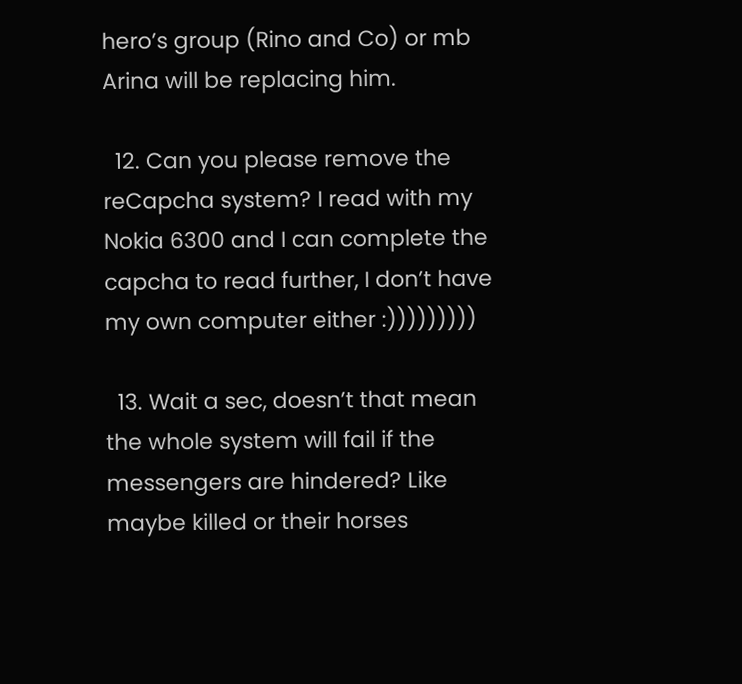hero’s group (Rino and Co) or mb Arina will be replacing him.

  12. Can you please remove the reCapcha system? I read with my Nokia 6300 and I can complete the capcha to read further, I don’t have my own computer either :)))))))))

  13. Wait a sec, doesn’t that mean the whole system will fail if the messengers are hindered? Like maybe killed or their horses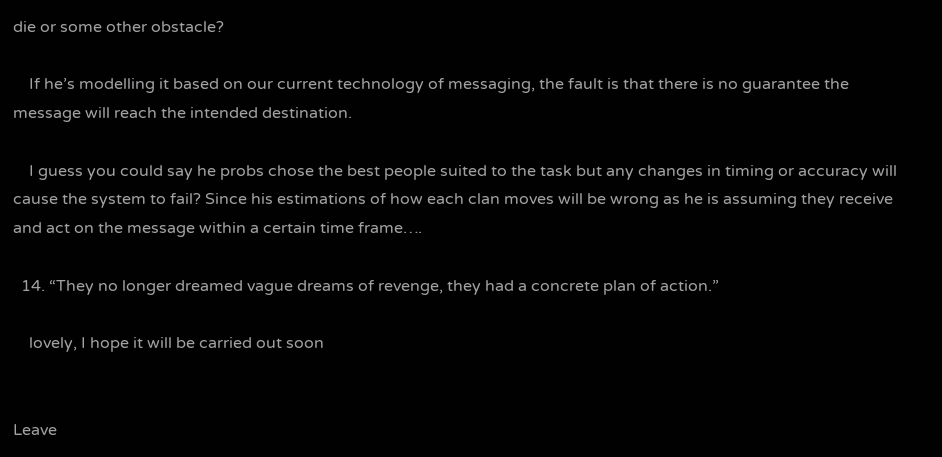die or some other obstacle?

    If he’s modelling it based on our current technology of messaging, the fault is that there is no guarantee the message will reach the intended destination.

    I guess you could say he probs chose the best people suited to the task but any changes in timing or accuracy will cause the system to fail? Since his estimations of how each clan moves will be wrong as he is assuming they receive and act on the message within a certain time frame….

  14. “They no longer dreamed vague dreams of revenge, they had a concrete plan of action.”

    lovely, I hope it will be carried out soon


Leave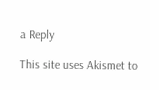a Reply

This site uses Akismet to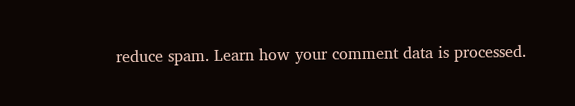reduce spam. Learn how your comment data is processed.